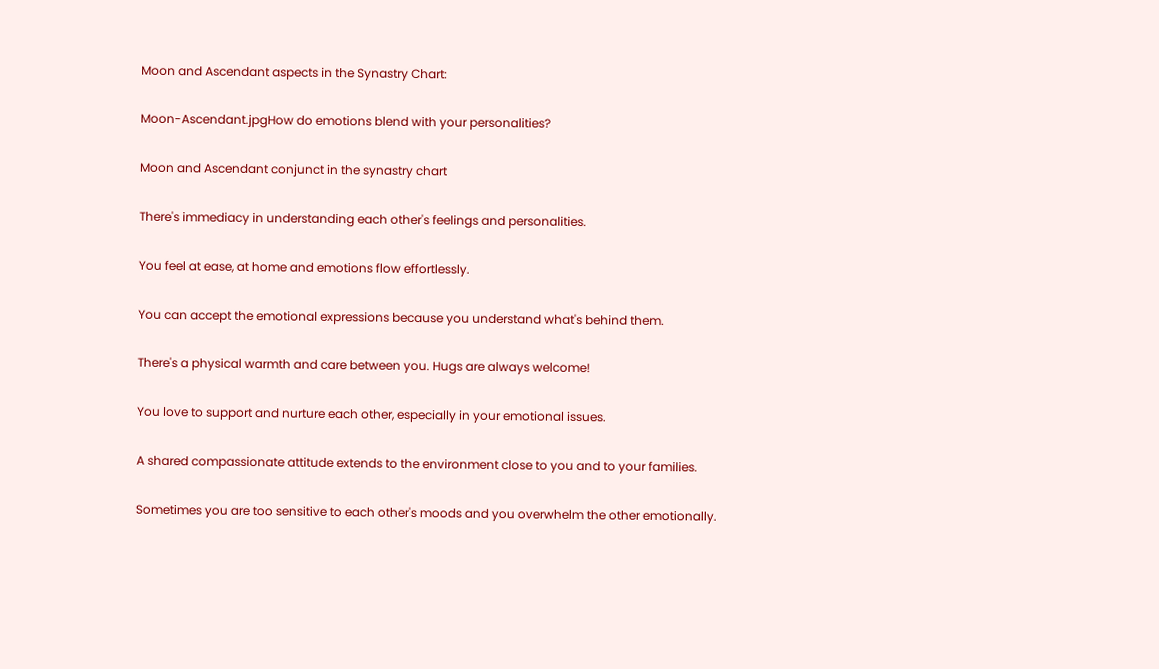Moon and Ascendant aspects in the Synastry Chart:

Moon-Ascendant.jpgHow do emotions blend with your personalities?

Moon and Ascendant conjunct in the synastry chart

There's immediacy in understanding each other's feelings and personalities.

You feel at ease, at home and emotions flow effortlessly.

You can accept the emotional expressions because you understand what's behind them.

There's a physical warmth and care between you. Hugs are always welcome!

You love to support and nurture each other, especially in your emotional issues.

A shared compassionate attitude extends to the environment close to you and to your families.

Sometimes you are too sensitive to each other's moods and you overwhelm the other emotionally.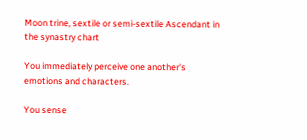Moon trine, sextile or semi-sextile Ascendant in the synastry chart

You immediately perceive one another's emotions and characters.

You sense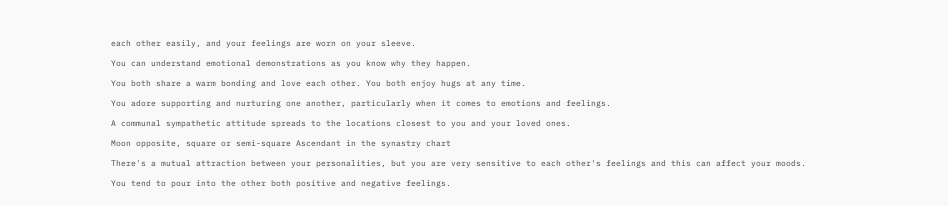each other easily, and your feelings are worn on your sleeve.

You can understand emotional demonstrations as you know why they happen.

You both share a warm bonding and love each other. You both enjoy hugs at any time.

You adore supporting and nurturing one another, particularly when it comes to emotions and feelings.

A communal sympathetic attitude spreads to the locations closest to you and your loved ones.

Moon opposite, square or semi-square Ascendant in the synastry chart

There's a mutual attraction between your personalities, but you are very sensitive to each other's feelings and this can affect your moods.

You tend to pour into the other both positive and negative feelings.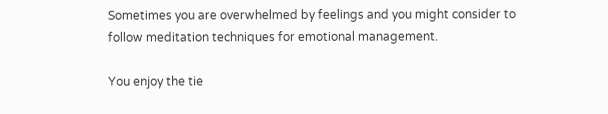Sometimes you are overwhelmed by feelings and you might consider to follow meditation techniques for emotional management.

You enjoy the tie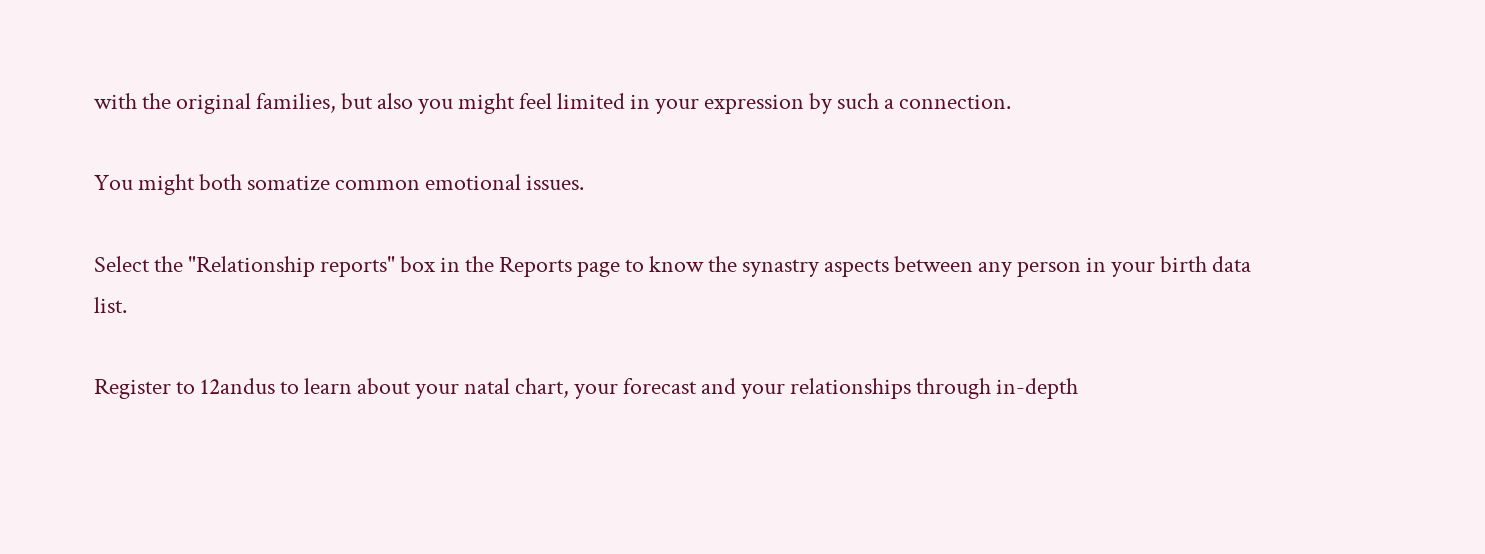with the original families, but also you might feel limited in your expression by such a connection.

You might both somatize common emotional issues.

Select the "Relationship reports" box in the Reports page to know the synastry aspects between any person in your birth data list.

Register to 12andus to learn about your natal chart, your forecast and your relationships through in-depth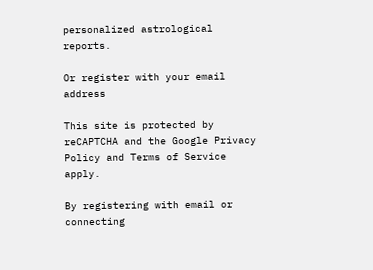personalized astrological reports.

Or register with your email address

This site is protected by reCAPTCHA and the Google Privacy Policy and Terms of Service apply.

By registering with email or connecting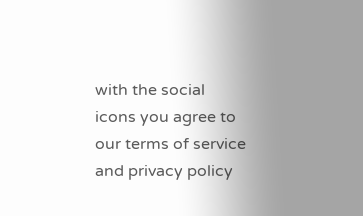with the social icons you agree to our terms of service and privacy policy